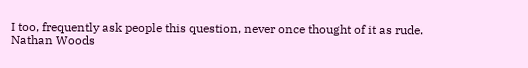I too, frequently ask people this question, never once thought of it as rude.
Nathan Woods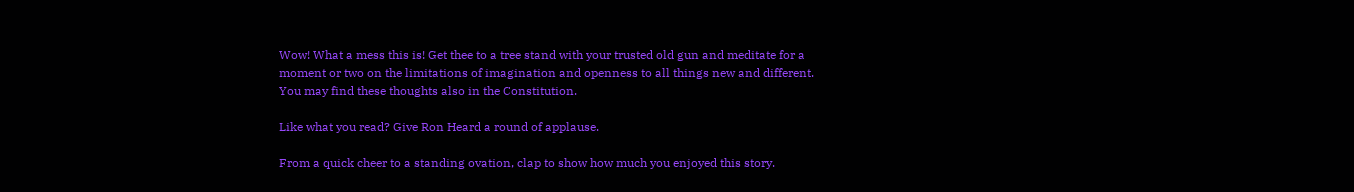Wow! What a mess this is! Get thee to a tree stand with your trusted old gun and meditate for a moment or two on the limitations of imagination and openness to all things new and different. You may find these thoughts also in the Constitution.

Like what you read? Give Ron Heard a round of applause.

From a quick cheer to a standing ovation, clap to show how much you enjoyed this story.